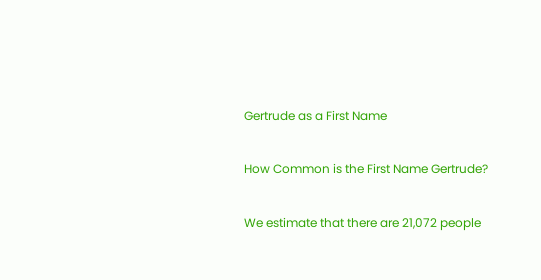Gertrude as a First Name

How Common is the First Name Gertrude?

We estimate that there are 21,072 people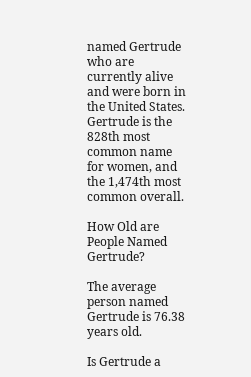named Gertrude who are currently alive and were born in the United States. Gertrude is the 828th most common name for women, and the 1,474th most common overall.

How Old are People Named Gertrude?

The average person named Gertrude is 76.38 years old.

Is Gertrude a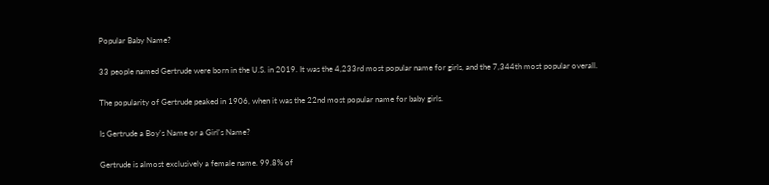Popular Baby Name?

33 people named Gertrude were born in the U.S. in 2019. It was the 4,233rd most popular name for girls, and the 7,344th most popular overall.

The popularity of Gertrude peaked in 1906, when it was the 22nd most popular name for baby girls.

Is Gertrude a Boy's Name or a Girl's Name?

Gertrude is almost exclusively a female name. 99.8% of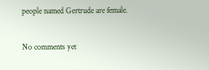people named Gertrude are female.

No comments yet